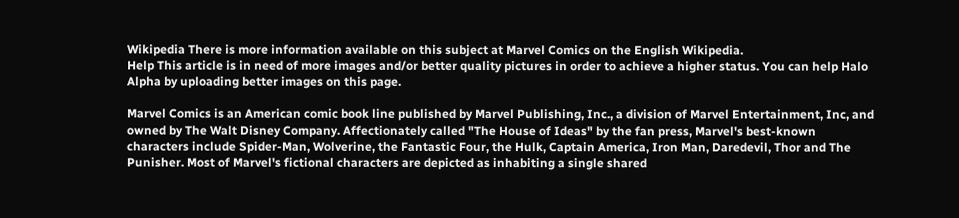Wikipedia There is more information available on this subject at Marvel Comics on the English Wikipedia.
Help This article is in need of more images and/or better quality pictures in order to achieve a higher status. You can help Halo Alpha by uploading better images on this page.

Marvel Comics is an American comic book line published by Marvel Publishing, Inc., a division of Marvel Entertainment, Inc, and owned by The Walt Disney Company. Affectionately called "The House of Ideas" by the fan press, Marvel's best-known characters include Spider-Man, Wolverine, the Fantastic Four, the Hulk, Captain America, Iron Man, Daredevil, Thor and The Punisher. Most of Marvel's fictional characters are depicted as inhabiting a single shared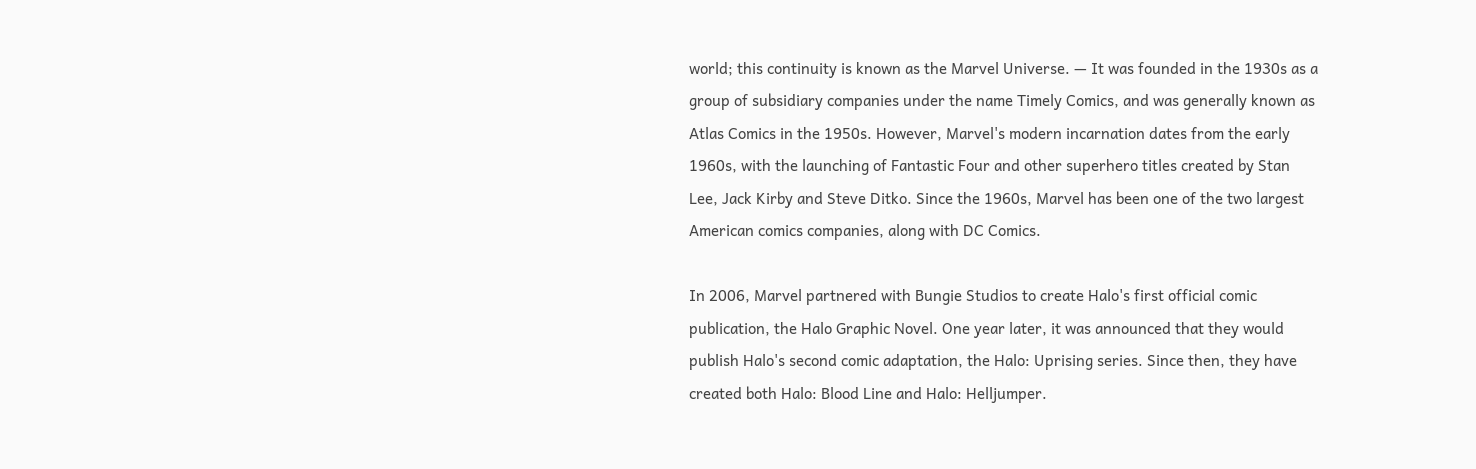world; this continuity is known as the Marvel Universe. — It was founded in the 1930s as a group of subsidiary companies under the name Timely Comics, and was generally known as Atlas Comics in the 1950s. However, Marvel's modern incarnation dates from the early 1960s, with the launching of Fantastic Four and other superhero titles created by Stan Lee, Jack Kirby and Steve Ditko. Since the 1960s, Marvel has been one of the two largest American comics companies, along with DC Comics.

In 2006, Marvel partnered with Bungie Studios to create Halo's first official comic publication, the Halo Graphic Novel. One year later, it was announced that they would publish Halo's second comic adaptation, the Halo: Uprising series. Since then, they have created both Halo: Blood Line and Halo: Helljumper.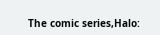The comic series,Halo: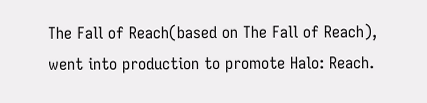The Fall of Reach(based on The Fall of Reach), went into production to promote Halo: Reach.